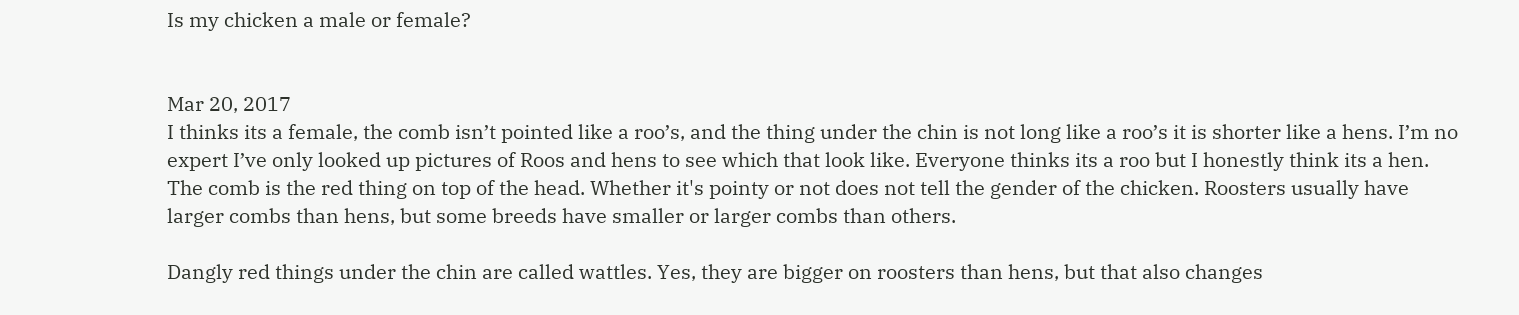Is my chicken a male or female?


Mar 20, 2017
I thinks its a female, the comb isn’t pointed like a roo’s, and the thing under the chin is not long like a roo’s it is shorter like a hens. I’m no expert I’ve only looked up pictures of Roos and hens to see which that look like. Everyone thinks its a roo but I honestly think its a hen.
The comb is the red thing on top of the head. Whether it's pointy or not does not tell the gender of the chicken. Roosters usually have larger combs than hens, but some breeds have smaller or larger combs than others.

Dangly red things under the chin are called wattles. Yes, they are bigger on roosters than hens, but that also changes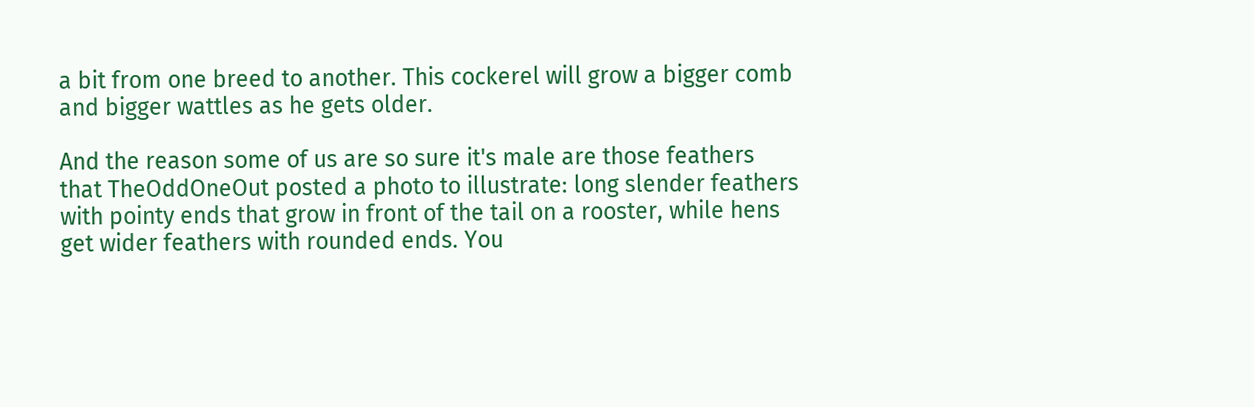a bit from one breed to another. This cockerel will grow a bigger comb and bigger wattles as he gets older.

And the reason some of us are so sure it's male are those feathers that TheOddOneOut posted a photo to illustrate: long slender feathers with pointy ends that grow in front of the tail on a rooster, while hens get wider feathers with rounded ends. You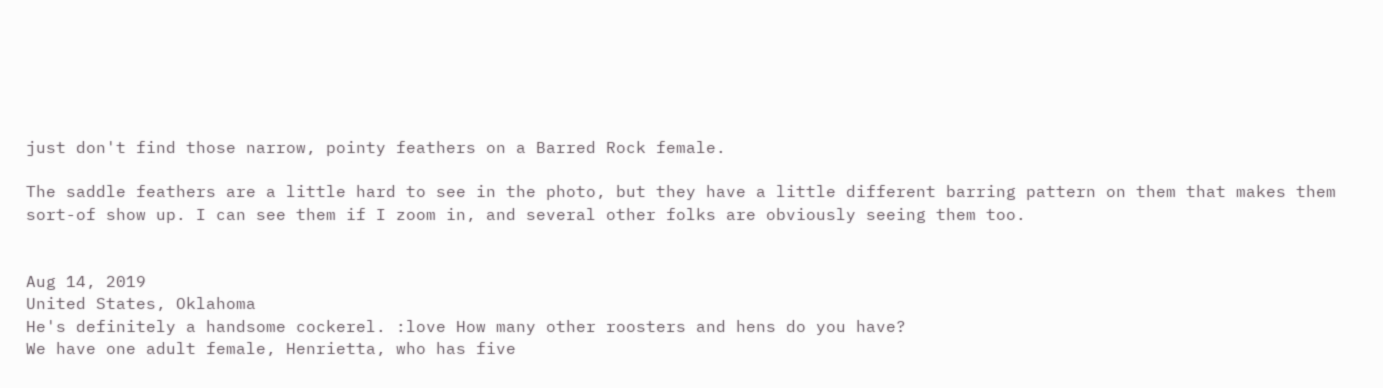just don't find those narrow, pointy feathers on a Barred Rock female.

The saddle feathers are a little hard to see in the photo, but they have a little different barring pattern on them that makes them sort-of show up. I can see them if I zoom in, and several other folks are obviously seeing them too.


Aug 14, 2019
United States, Oklahoma
He's definitely a handsome cockerel. :love How many other roosters and hens do you have?
We have one adult female, Henrietta, who has five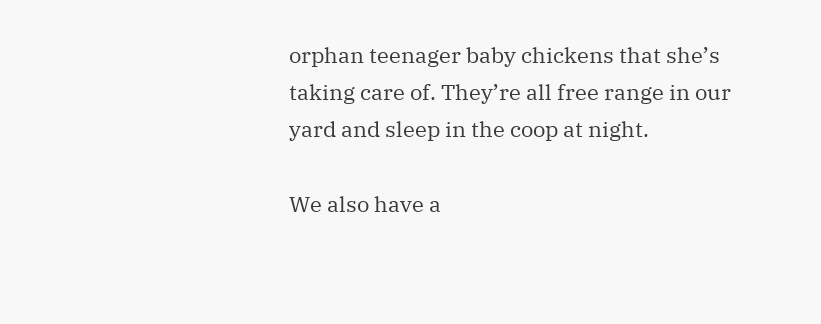orphan teenager baby chickens that she’s taking care of. They’re all free range in our yard and sleep in the coop at night.

We also have a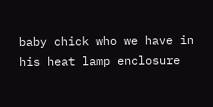baby chick who we have in his heat lamp enclosure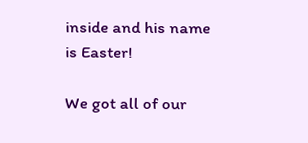inside and his name is Easter!

We got all of our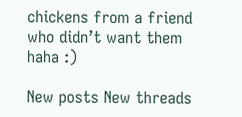chickens from a friend who didn’t want them haha :)

New posts New threads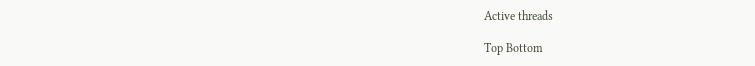Active threads

Top Bottom